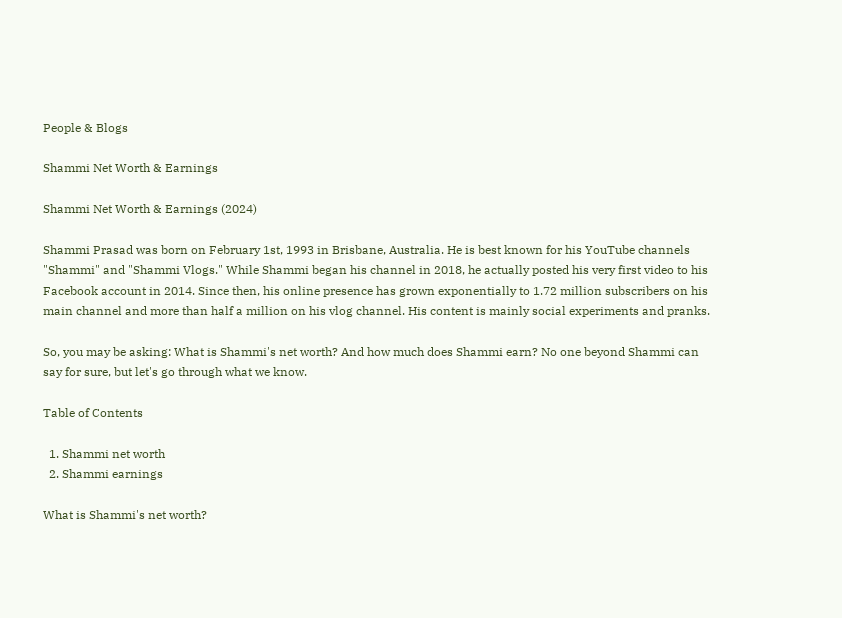People & Blogs

Shammi Net Worth & Earnings

Shammi Net Worth & Earnings (2024)

Shammi Prasad was born on February 1st, 1993 in Brisbane, Australia. He is best known for his YouTube channels "Shammi" and "Shammi Vlogs." While Shammi began his channel in 2018, he actually posted his very first video to his Facebook account in 2014. Since then, his online presence has grown exponentially to 1.72 million subscribers on his main channel and more than half a million on his vlog channel. His content is mainly social experiments and pranks.

So, you may be asking: What is Shammi's net worth? And how much does Shammi earn? No one beyond Shammi can say for sure, but let's go through what we know.

Table of Contents

  1. Shammi net worth
  2. Shammi earnings

What is Shammi's net worth?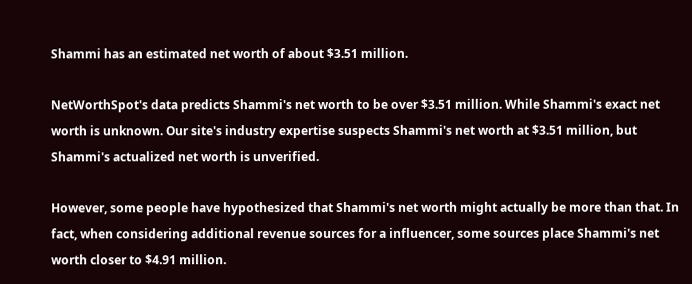Shammi has an estimated net worth of about $3.51 million.

NetWorthSpot's data predicts Shammi's net worth to be over $3.51 million. While Shammi's exact net worth is unknown. Our site's industry expertise suspects Shammi's net worth at $3.51 million, but Shammi's actualized net worth is unverified.

However, some people have hypothesized that Shammi's net worth might actually be more than that. In fact, when considering additional revenue sources for a influencer, some sources place Shammi's net worth closer to $4.91 million.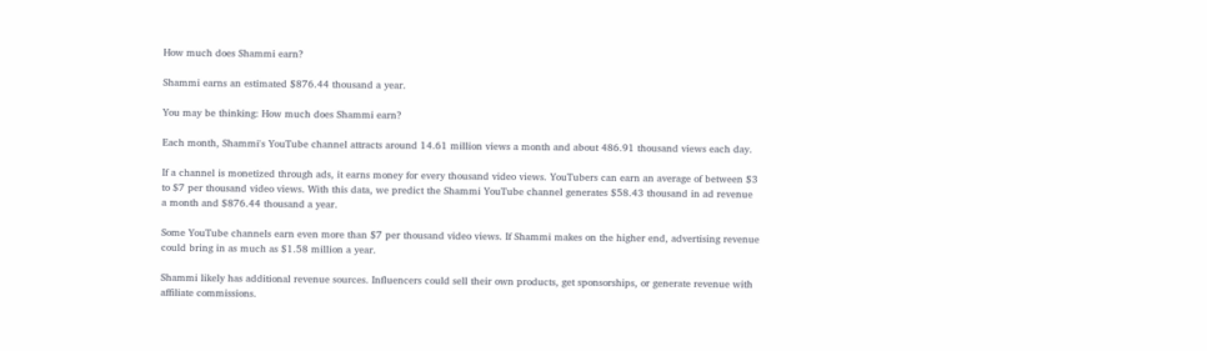How much does Shammi earn?

Shammi earns an estimated $876.44 thousand a year.

You may be thinking: How much does Shammi earn?

Each month, Shammi's YouTube channel attracts around 14.61 million views a month and about 486.91 thousand views each day.

If a channel is monetized through ads, it earns money for every thousand video views. YouTubers can earn an average of between $3 to $7 per thousand video views. With this data, we predict the Shammi YouTube channel generates $58.43 thousand in ad revenue a month and $876.44 thousand a year.

Some YouTube channels earn even more than $7 per thousand video views. If Shammi makes on the higher end, advertising revenue could bring in as much as $1.58 million a year.

Shammi likely has additional revenue sources. Influencers could sell their own products, get sponsorships, or generate revenue with affiliate commissions.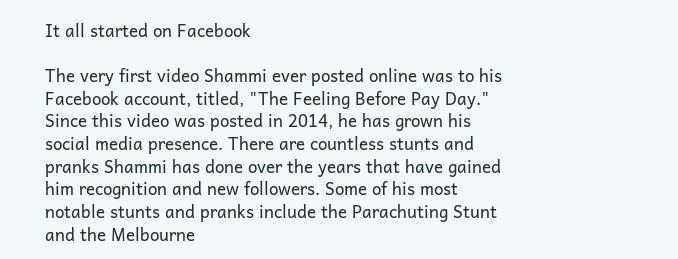It all started on Facebook

The very first video Shammi ever posted online was to his Facebook account, titled, "The Feeling Before Pay Day." Since this video was posted in 2014, he has grown his social media presence. There are countless stunts and pranks Shammi has done over the years that have gained him recognition and new followers. Some of his most notable stunts and pranks include the Parachuting Stunt and the Melbourne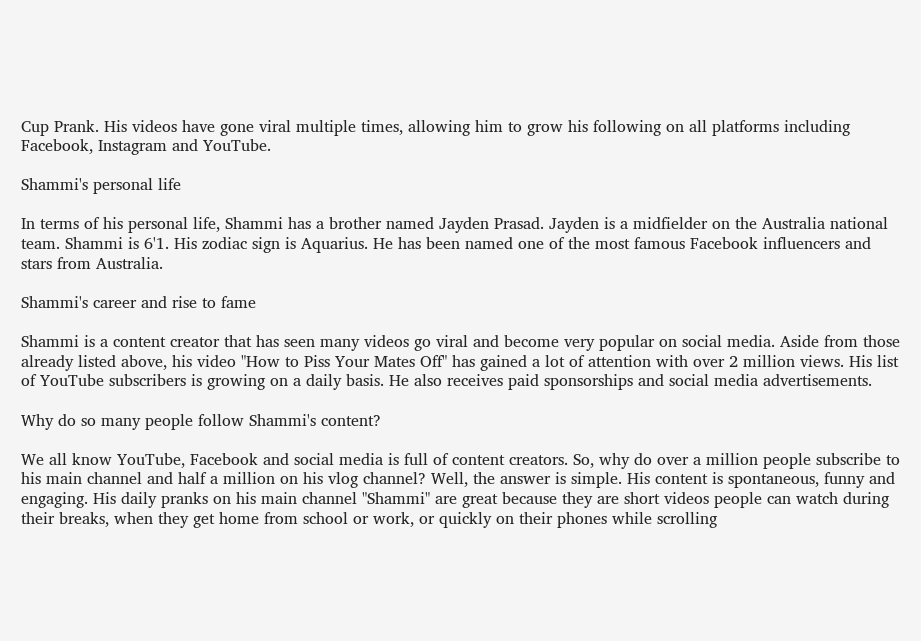Cup Prank. His videos have gone viral multiple times, allowing him to grow his following on all platforms including Facebook, Instagram and YouTube.

Shammi's personal life

In terms of his personal life, Shammi has a brother named Jayden Prasad. Jayden is a midfielder on the Australia national team. Shammi is 6'1. His zodiac sign is Aquarius. He has been named one of the most famous Facebook influencers and stars from Australia.

Shammi's career and rise to fame

Shammi is a content creator that has seen many videos go viral and become very popular on social media. Aside from those already listed above, his video "How to Piss Your Mates Off" has gained a lot of attention with over 2 million views. His list of YouTube subscribers is growing on a daily basis. He also receives paid sponsorships and social media advertisements.

Why do so many people follow Shammi's content?

We all know YouTube, Facebook and social media is full of content creators. So, why do over a million people subscribe to his main channel and half a million on his vlog channel? Well, the answer is simple. His content is spontaneous, funny and engaging. His daily pranks on his main channel "Shammi" are great because they are short videos people can watch during their breaks, when they get home from school or work, or quickly on their phones while scrolling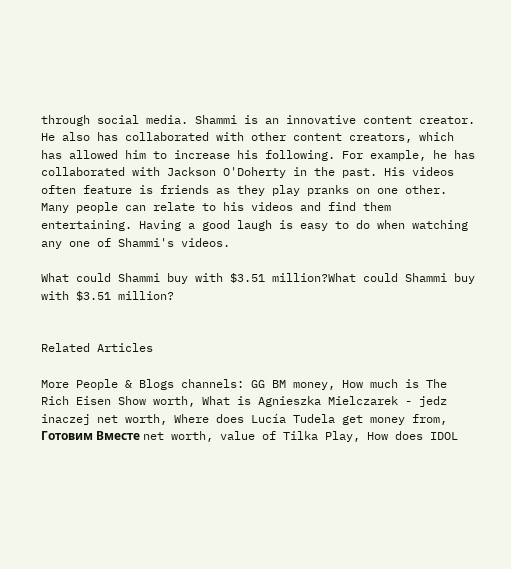through social media. Shammi is an innovative content creator. He also has collaborated with other content creators, which has allowed him to increase his following. For example, he has collaborated with Jackson O'Doherty in the past. His videos often feature is friends as they play pranks on one other. Many people can relate to his videos and find them entertaining. Having a good laugh is easy to do when watching any one of Shammi's videos.

What could Shammi buy with $3.51 million?What could Shammi buy with $3.51 million?


Related Articles

More People & Blogs channels: GG BM money, How much is The Rich Eisen Show worth, What is Agnieszka Mielczarek - jedz inaczej net worth, Where does Lucía Tudela get money from, Готовим Вместе net worth, value of Tilka Play, How does IDOL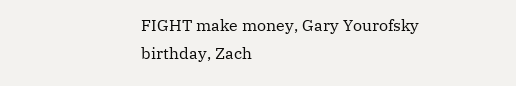FIGHT make money, Gary Yourofsky birthday, Zach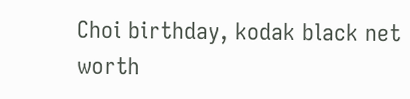Choi birthday, kodak black net worth